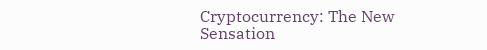Cryptocurrency: The New Sensation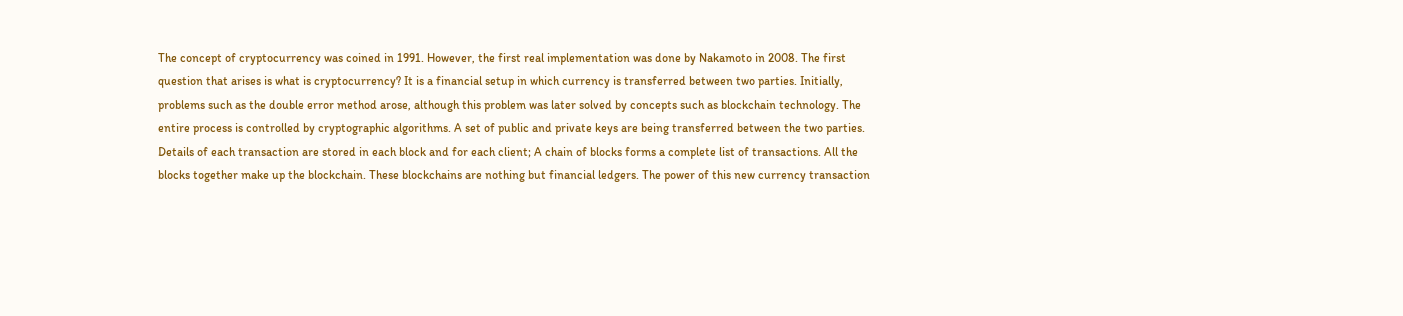The concept of cryptocurrency was coined in 1991. However, the first real implementation was done by Nakamoto in 2008. The first question that arises is what is cryptocurrency? It is a financial setup in which currency is transferred between two parties. Initially, problems such as the double error method arose, although this problem was later solved by concepts such as blockchain technology. The entire process is controlled by cryptographic algorithms. A set of public and private keys are being transferred between the two parties. Details of each transaction are stored in each block and for each client; A chain of blocks forms a complete list of transactions. All the blocks together make up the blockchain. These blockchains are nothing but financial ledgers. The power of this new currency transaction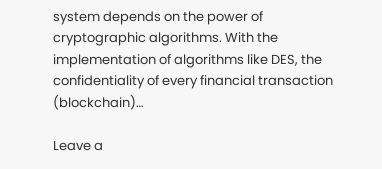system depends on the power of cryptographic algorithms. With the implementation of algorithms like DES, the confidentiality of every financial transaction (blockchain)…

Leave a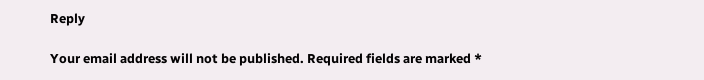Reply

Your email address will not be published. Required fields are marked *